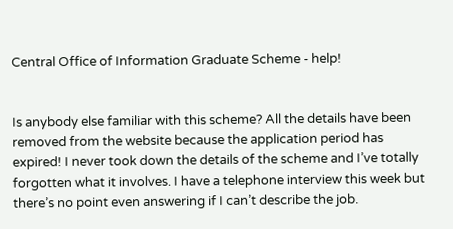Central Office of Information Graduate Scheme - help!


Is anybody else familiar with this scheme? All the details have been removed from the website because the application period has expired! I never took down the details of the scheme and I’ve totally forgotten what it involves. I have a telephone interview this week but there’s no point even answering if I can’t describe the job.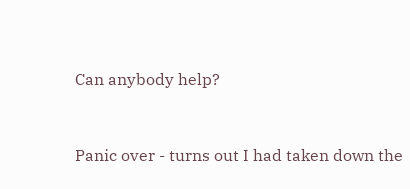Can anybody help?


Panic over - turns out I had taken down the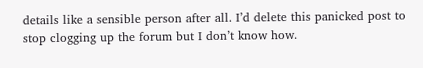details like a sensible person after all. I’d delete this panicked post to stop clogging up the forum but I don’t know how.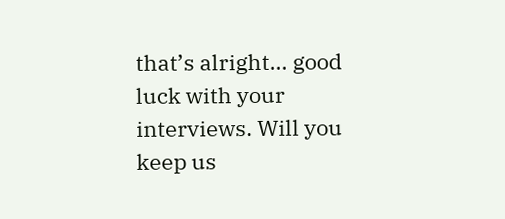that’s alright… good luck with your interviews. Will you keep us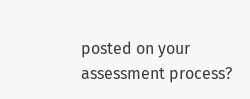posted on your assessment process?